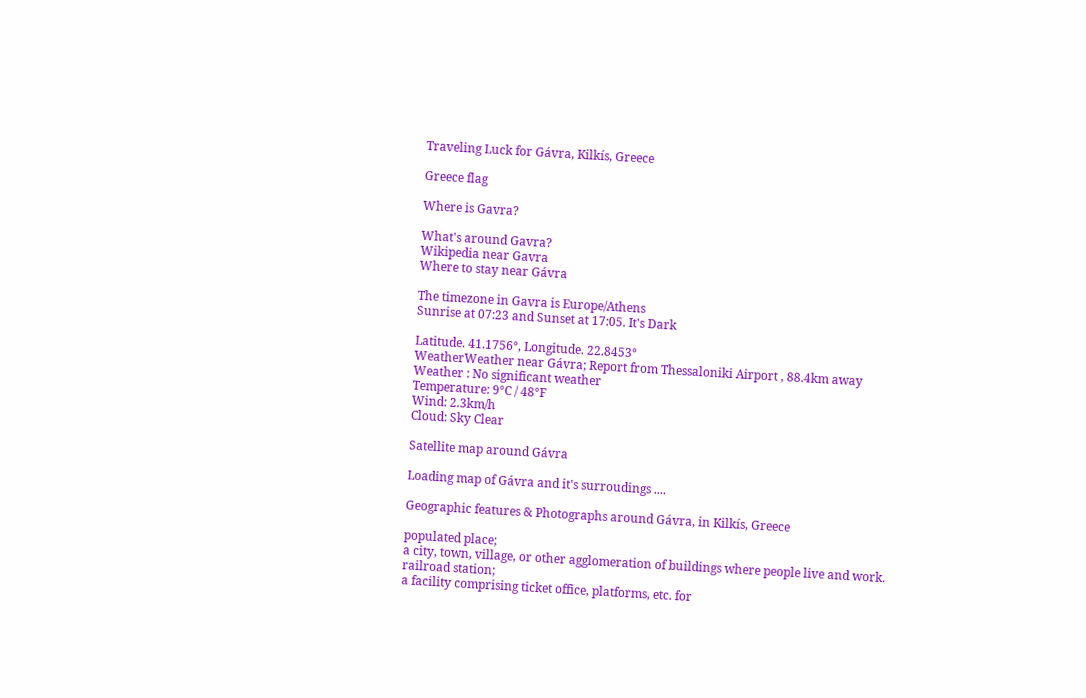Traveling Luck for Gávra, Kilkís, Greece

Greece flag

Where is Gavra?

What's around Gavra?
Wikipedia near Gavra
Where to stay near Gávra

The timezone in Gavra is Europe/Athens
Sunrise at 07:23 and Sunset at 17:05. It's Dark

Latitude. 41.1756°, Longitude. 22.8453°
WeatherWeather near Gávra; Report from Thessaloniki Airport , 88.4km away
Weather : No significant weather
Temperature: 9°C / 48°F
Wind: 2.3km/h
Cloud: Sky Clear

Satellite map around Gávra

Loading map of Gávra and it's surroudings ....

Geographic features & Photographs around Gávra, in Kilkís, Greece

populated place;
a city, town, village, or other agglomeration of buildings where people live and work.
railroad station;
a facility comprising ticket office, platforms, etc. for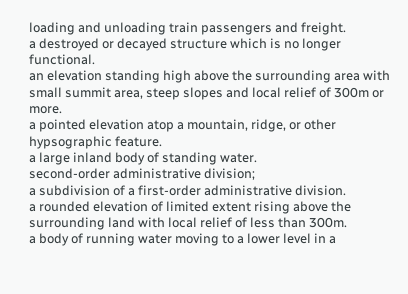loading and unloading train passengers and freight.
a destroyed or decayed structure which is no longer functional.
an elevation standing high above the surrounding area with small summit area, steep slopes and local relief of 300m or more.
a pointed elevation atop a mountain, ridge, or other hypsographic feature.
a large inland body of standing water.
second-order administrative division;
a subdivision of a first-order administrative division.
a rounded elevation of limited extent rising above the surrounding land with local relief of less than 300m.
a body of running water moving to a lower level in a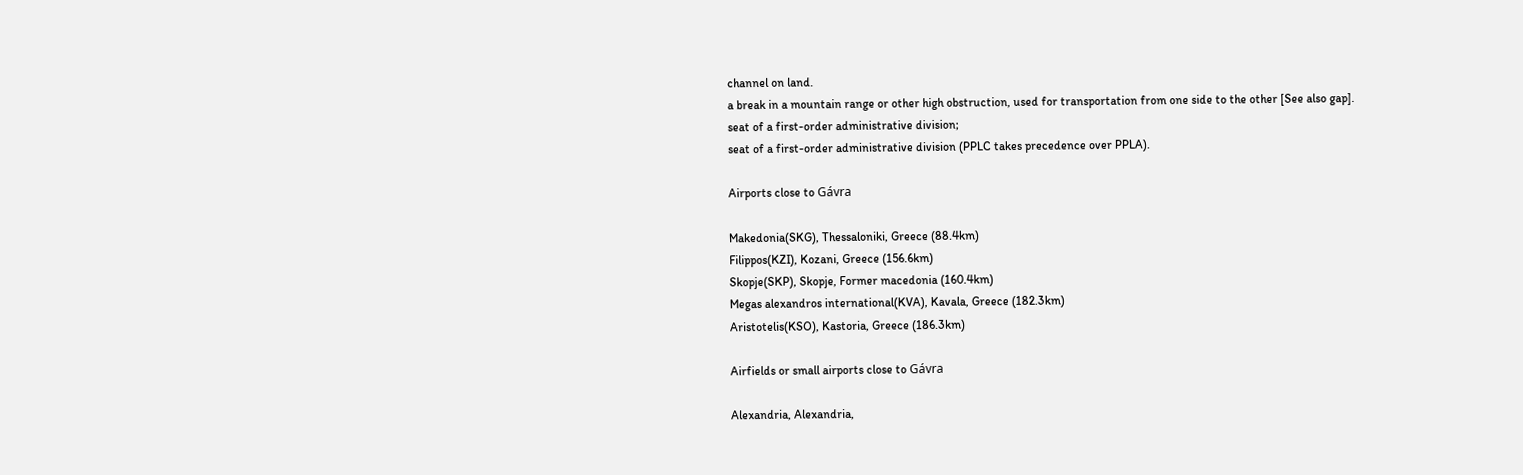channel on land.
a break in a mountain range or other high obstruction, used for transportation from one side to the other [See also gap].
seat of a first-order administrative division;
seat of a first-order administrative division (PPLC takes precedence over PPLA).

Airports close to Gávra

Makedonia(SKG), Thessaloniki, Greece (88.4km)
Filippos(KZI), Kozani, Greece (156.6km)
Skopje(SKP), Skopje, Former macedonia (160.4km)
Megas alexandros international(KVA), Kavala, Greece (182.3km)
Aristotelis(KSO), Kastoria, Greece (186.3km)

Airfields or small airports close to Gávra

Alexandria, Alexandria,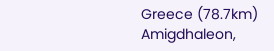Greece (78.7km)
Amigdhaleon,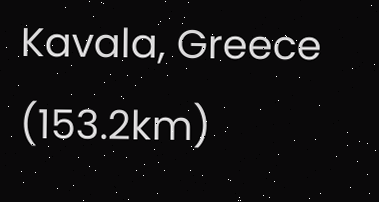Kavala, Greece (153.2km)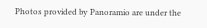Photos provided by Panoramio are under the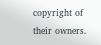copyright of their owners.